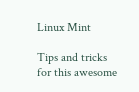Linux Mint

Tips and tricks for this awesome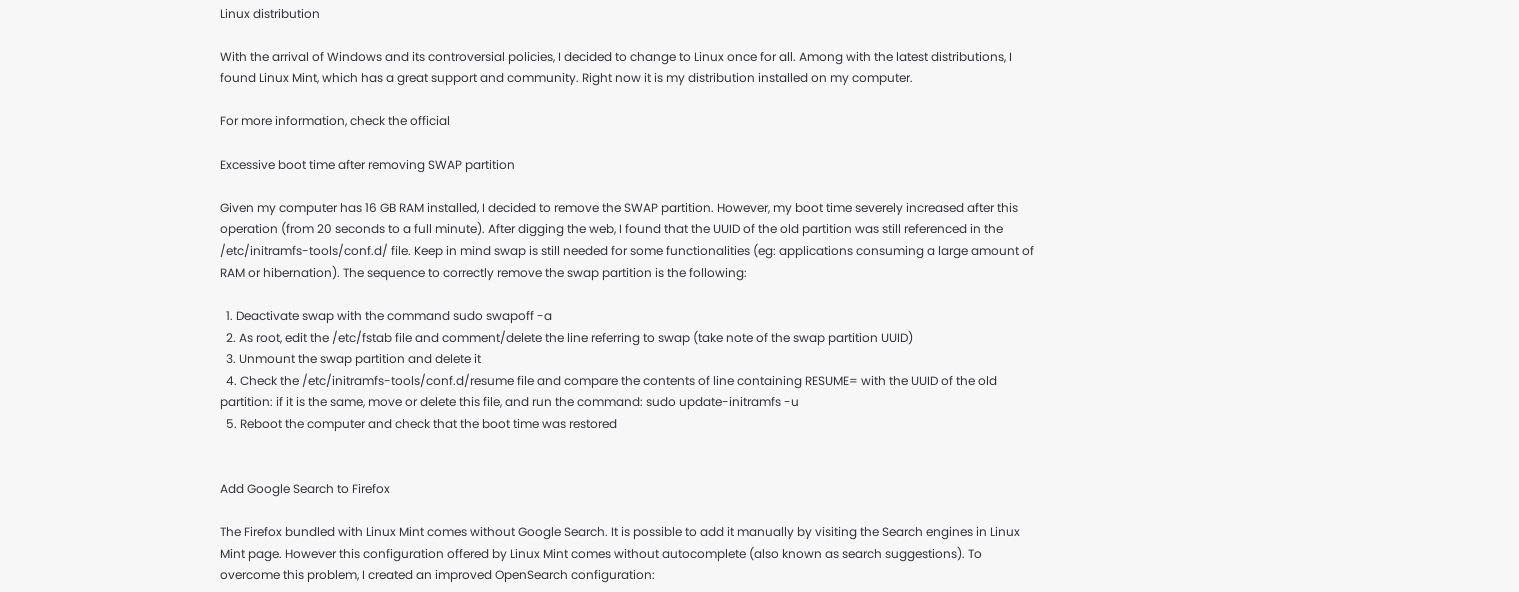Linux distribution

With the arrival of Windows and its controversial policies, I decided to change to Linux once for all. Among with the latest distributions, I found Linux Mint, which has a great support and community. Right now it is my distribution installed on my computer.

For more information, check the official

Excessive boot time after removing SWAP partition

Given my computer has 16 GB RAM installed, I decided to remove the SWAP partition. However, my boot time severely increased after this operation (from 20 seconds to a full minute). After digging the web, I found that the UUID of the old partition was still referenced in the /etc/initramfs-tools/conf.d/ file. Keep in mind swap is still needed for some functionalities (eg: applications consuming a large amount of RAM or hibernation). The sequence to correctly remove the swap partition is the following:

  1. Deactivate swap with the command sudo swapoff -a
  2. As root, edit the /etc/fstab file and comment/delete the line referring to swap (take note of the swap partition UUID)
  3. Unmount the swap partition and delete it
  4. Check the /etc/initramfs-tools/conf.d/resume file and compare the contents of line containing RESUME= with the UUID of the old partition: if it is the same, move or delete this file, and run the command: sudo update-initramfs -u
  5. Reboot the computer and check that the boot time was restored


Add Google Search to Firefox

The Firefox bundled with Linux Mint comes without Google Search. It is possible to add it manually by visiting the Search engines in Linux Mint page. However this configuration offered by Linux Mint comes without autocomplete (also known as search suggestions). To overcome this problem, I created an improved OpenSearch configuration: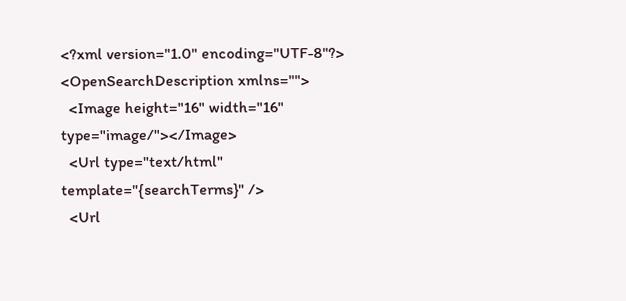<?xml version="1.0" encoding="UTF-8"?>
<OpenSearchDescription xmlns="">
  <Image height="16" width="16" type="image/"></Image>
  <Url type="text/html" template="{searchTerms}" />
  <Url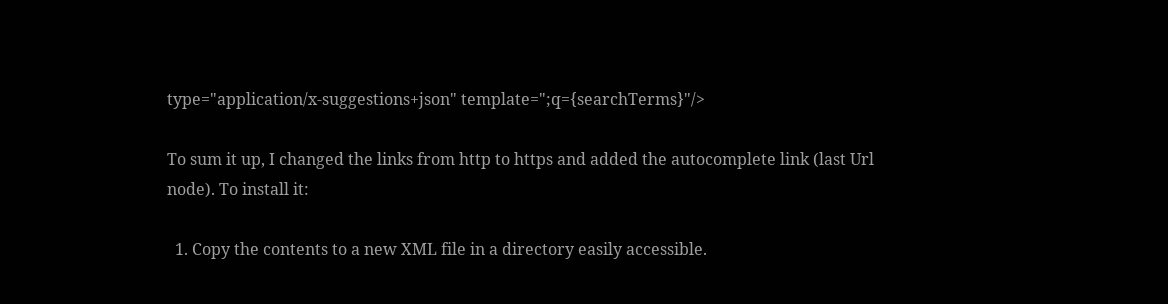type="application/x-suggestions+json" template=";q={searchTerms}"/>

To sum it up, I changed the links from http to https and added the autocomplete link (last Url node). To install it:

  1. Copy the contents to a new XML file in a directory easily accessible.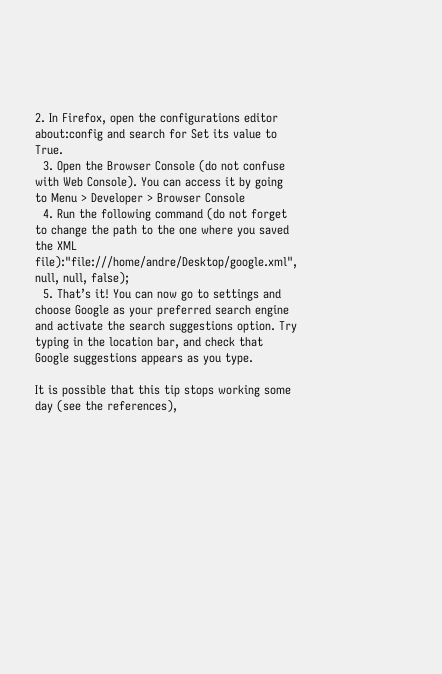2. In Firefox, open the configurations editor about:config and search for Set its value to True.
  3. Open the Browser Console (do not confuse with Web Console). You can access it by going to Menu > Developer > Browser Console
  4. Run the following command (do not forget to change the path to the one where you saved the XML file):"file:///home/andre/Desktop/google.xml", null, null, false);
  5. That’s it! You can now go to settings and choose Google as your preferred search engine and activate the search suggestions option. Try typing in the location bar, and check that Google suggestions appears as you type.

It is possible that this tip stops working some day (see the references),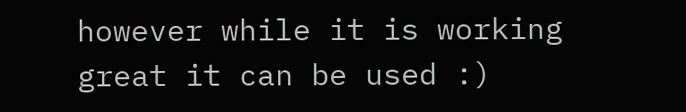however while it is working great it can be used :)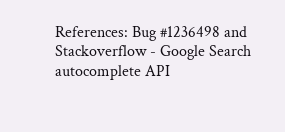References: Bug #1236498 and Stackoverflow - Google Search autocomplete API